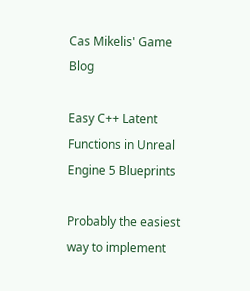Cas Mikelis' Game Blog

Easy C++ Latent Functions in Unreal Engine 5 Blueprints

Probably the easiest way to implement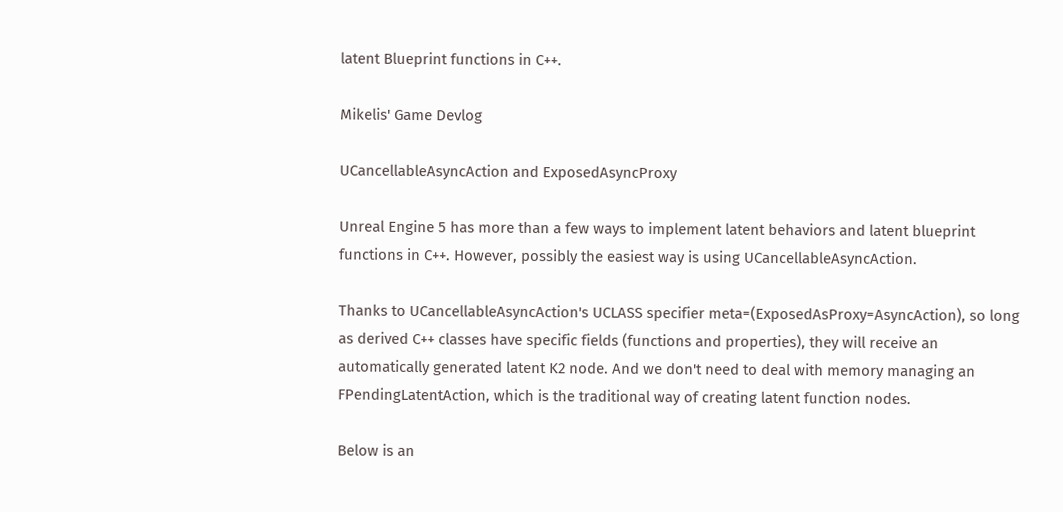latent Blueprint functions in C++.

Mikelis' Game Devlog

UCancellableAsyncAction and ExposedAsyncProxy

Unreal Engine 5 has more than a few ways to implement latent behaviors and latent blueprint functions in C++. However, possibly the easiest way is using UCancellableAsyncAction.

Thanks to UCancellableAsyncAction's UCLASS specifier meta=(ExposedAsProxy=AsyncAction), so long as derived C++ classes have specific fields (functions and properties), they will receive an automatically generated latent K2 node. And we don't need to deal with memory managing an FPendingLatentAction, which is the traditional way of creating latent function nodes.

Below is an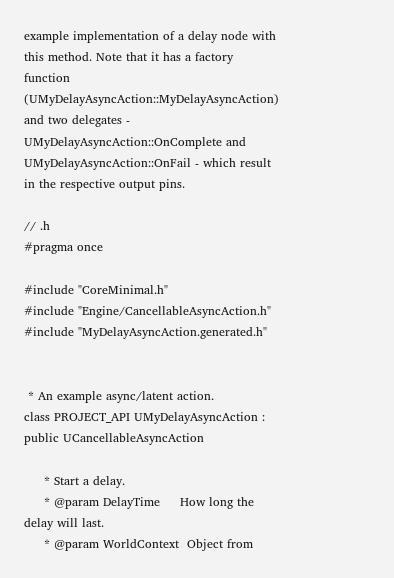example implementation of a delay node with this method. Note that it has a factory function (UMyDelayAsyncAction::MyDelayAsyncAction) and two delegates - UMyDelayAsyncAction::OnComplete and UMyDelayAsyncAction::OnFail - which result in the respective output pins.

// .h
#pragma once

#include "CoreMinimal.h"
#include "Engine/CancellableAsyncAction.h"
#include "MyDelayAsyncAction.generated.h"


 * An example async/latent action.
class PROJECT_API UMyDelayAsyncAction : public UCancellableAsyncAction

     * Start a delay.
     * @param DelayTime     How long the delay will last.
     * @param WorldContext  Object from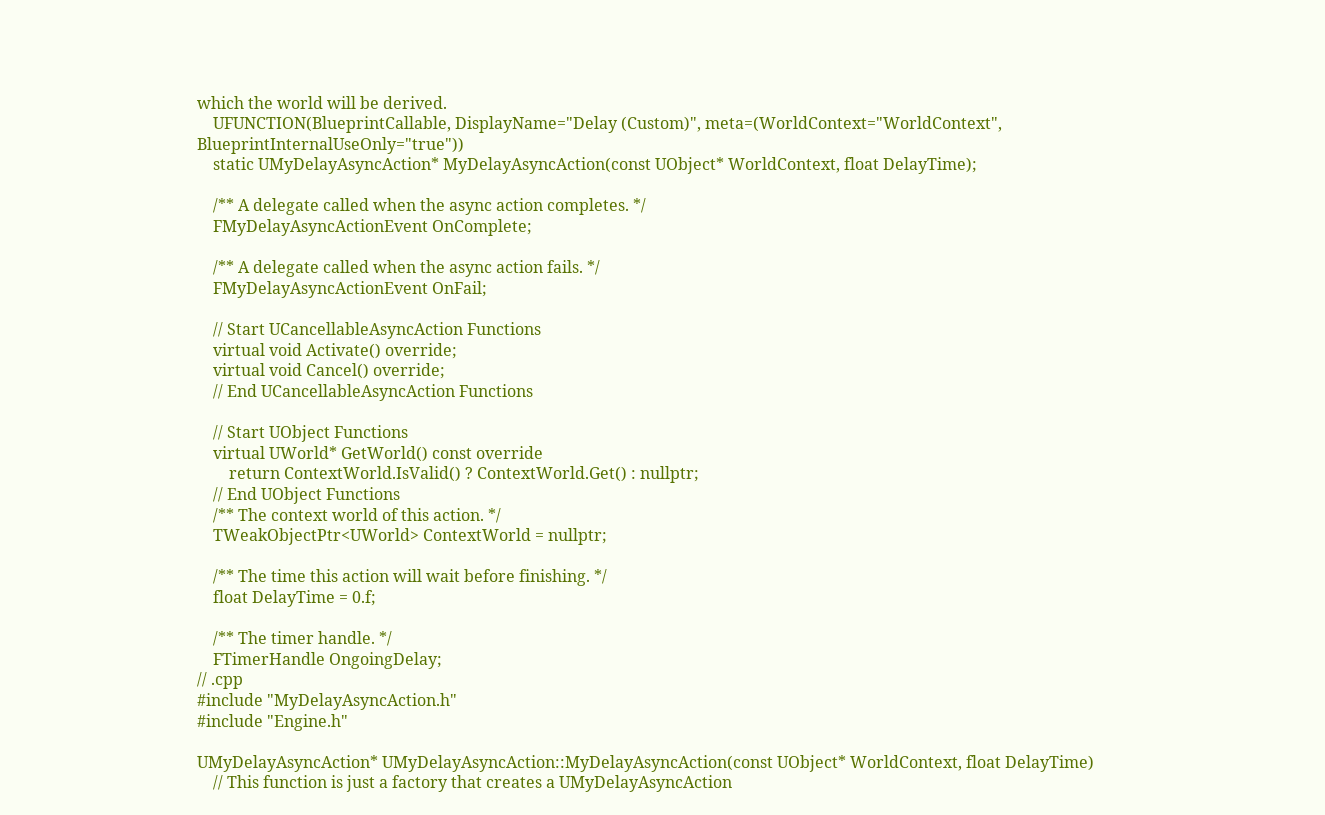which the world will be derived.
    UFUNCTION(BlueprintCallable, DisplayName="Delay (Custom)", meta=(WorldContext="WorldContext", BlueprintInternalUseOnly="true"))
    static UMyDelayAsyncAction* MyDelayAsyncAction(const UObject* WorldContext, float DelayTime);

    /** A delegate called when the async action completes. */
    FMyDelayAsyncActionEvent OnComplete;

    /** A delegate called when the async action fails. */
    FMyDelayAsyncActionEvent OnFail;

    // Start UCancellableAsyncAction Functions
    virtual void Activate() override;
    virtual void Cancel() override;
    // End UCancellableAsyncAction Functions

    // Start UObject Functions
    virtual UWorld* GetWorld() const override
        return ContextWorld.IsValid() ? ContextWorld.Get() : nullptr;
    // End UObject Functions
    /** The context world of this action. */
    TWeakObjectPtr<UWorld> ContextWorld = nullptr;

    /** The time this action will wait before finishing. */
    float DelayTime = 0.f;

    /** The timer handle. */
    FTimerHandle OngoingDelay;
// .cpp
#include "MyDelayAsyncAction.h"
#include "Engine.h"

UMyDelayAsyncAction* UMyDelayAsyncAction::MyDelayAsyncAction(const UObject* WorldContext, float DelayTime)
    // This function is just a factory that creates a UMyDelayAsyncAction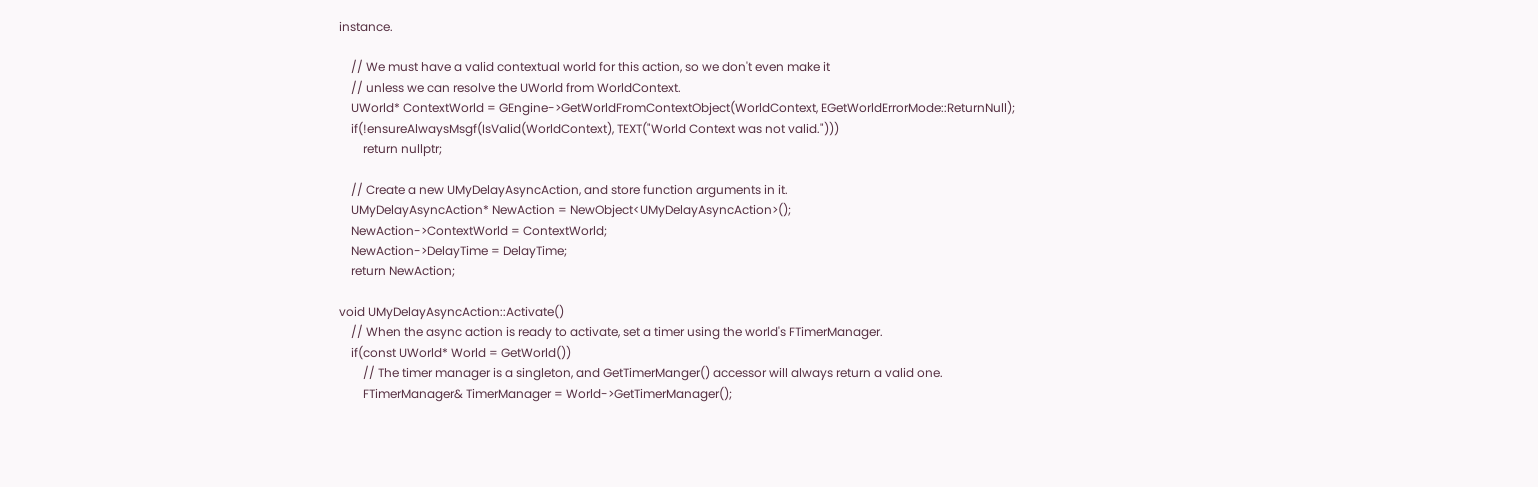instance.

    // We must have a valid contextual world for this action, so we don't even make it
    // unless we can resolve the UWorld from WorldContext.
    UWorld* ContextWorld = GEngine->GetWorldFromContextObject(WorldContext, EGetWorldErrorMode::ReturnNull);
    if(!ensureAlwaysMsgf(IsValid(WorldContext), TEXT("World Context was not valid.")))
        return nullptr;

    // Create a new UMyDelayAsyncAction, and store function arguments in it.
    UMyDelayAsyncAction* NewAction = NewObject<UMyDelayAsyncAction>();
    NewAction->ContextWorld = ContextWorld;
    NewAction->DelayTime = DelayTime;
    return NewAction;

void UMyDelayAsyncAction::Activate()
    // When the async action is ready to activate, set a timer using the world's FTimerManager.
    if(const UWorld* World = GetWorld())
        // The timer manager is a singleton, and GetTimerManger() accessor will always return a valid one.
        FTimerManager& TimerManager = World->GetTimerManager();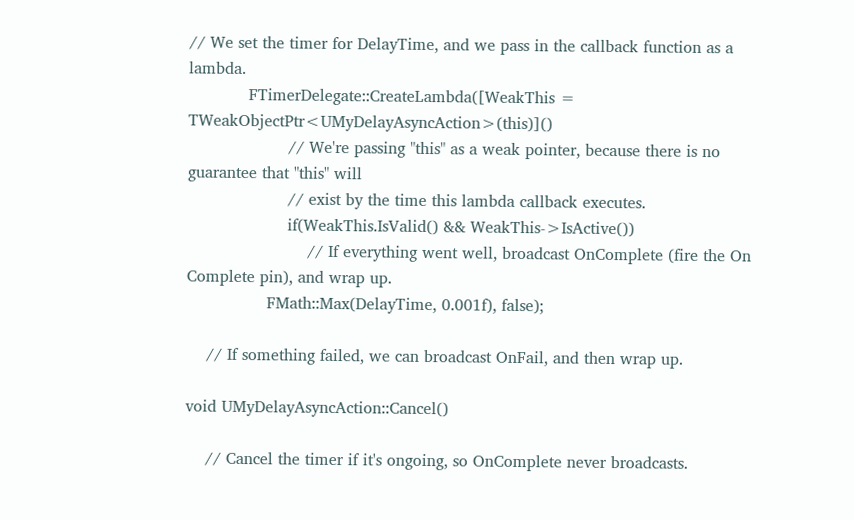// We set the timer for DelayTime, and we pass in the callback function as a lambda.
            FTimerDelegate::CreateLambda([WeakThis = TWeakObjectPtr<UMyDelayAsyncAction>(this)]()
                    // We're passing "this" as a weak pointer, because there is no guarantee that "this" will
                    // exist by the time this lambda callback executes.
                    if(WeakThis.IsValid() && WeakThis->IsActive())
                        // If everything went well, broadcast OnComplete (fire the On Complete pin), and wrap up.
                FMath::Max(DelayTime, 0.001f), false);

    // If something failed, we can broadcast OnFail, and then wrap up.

void UMyDelayAsyncAction::Cancel()

    // Cancel the timer if it's ongoing, so OnComplete never broadcasts.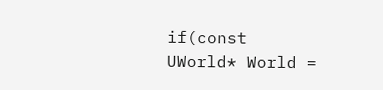if(const UWorld* World =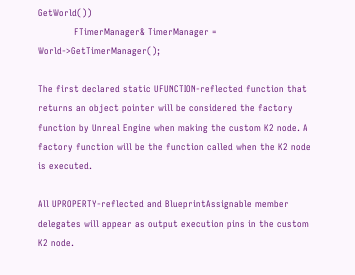GetWorld())
            FTimerManager& TimerManager = World->GetTimerManager();

The first declared static UFUNCTION-reflected function that returns an object pointer will be considered the factory function by Unreal Engine when making the custom K2 node. A factory function will be the function called when the K2 node is executed.

All UPROPERTY-reflected and BlueprintAssignable member delegates will appear as output execution pins in the custom K2 node.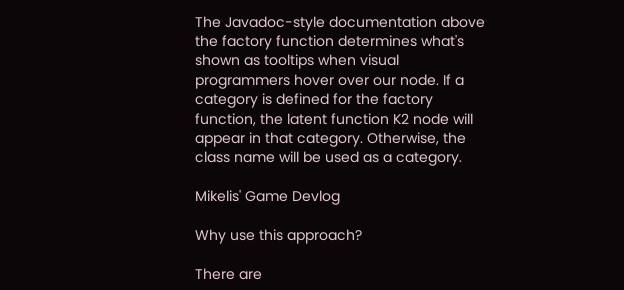The Javadoc-style documentation above the factory function determines what's shown as tooltips when visual programmers hover over our node. If a category is defined for the factory function, the latent function K2 node will appear in that category. Otherwise, the class name will be used as a category.

Mikelis' Game Devlog

Why use this approach?

There are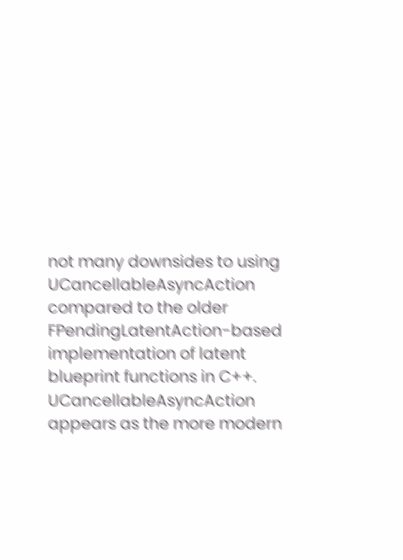not many downsides to using UCancellableAsyncAction compared to the older FPendingLatentAction-based implementation of latent blueprint functions in C++. UCancellableAsyncAction appears as the more modern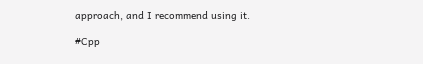approach, and I recommend using it.

#Cpp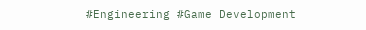#Engineering #Game Development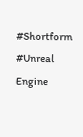#Shortform #Unreal Engine